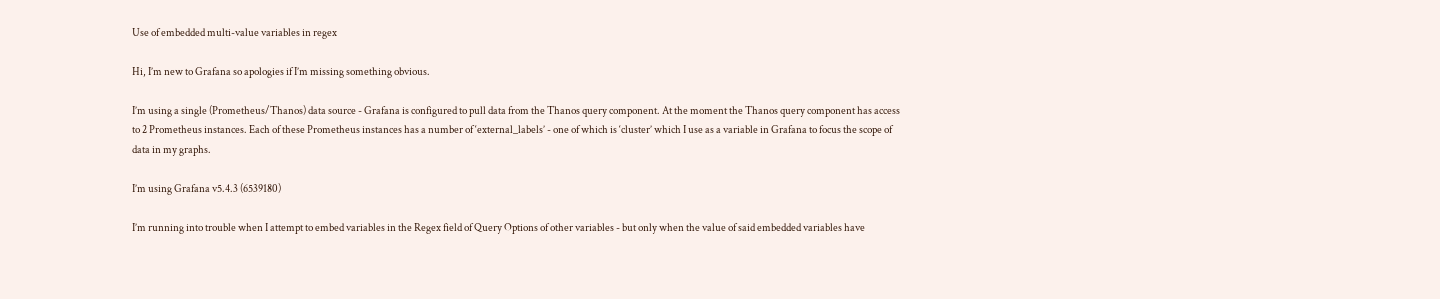Use of embedded multi-value variables in regex

Hi, I’m new to Grafana so apologies if I’m missing something obvious.

I’m using a single (Prometheus/Thanos) data source - Grafana is configured to pull data from the Thanos query component. At the moment the Thanos query component has access to 2 Prometheus instances. Each of these Prometheus instances has a number of ‘external_labels’ - one of which is ‘cluster’ which I use as a variable in Grafana to focus the scope of data in my graphs.

I’m using Grafana v5.4.3 (6539180)

I’m running into trouble when I attempt to embed variables in the Regex field of Query Options of other variables - but only when the value of said embedded variables have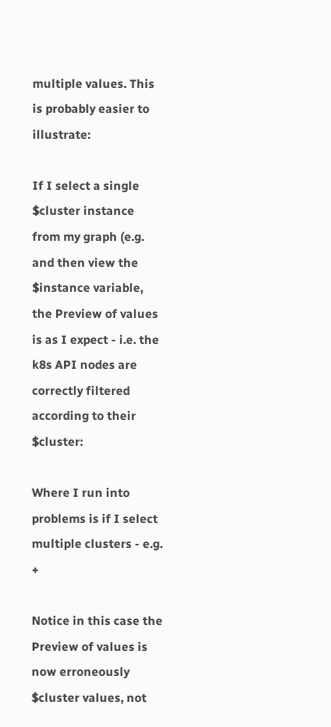multiple values. This is probably easier to illustrate:

If I select a single $cluster instance from my graph (e.g. and then view the $instance variable, the Preview of values is as I expect - i.e. the k8s API nodes are correctly filtered according to their $cluster:

Where I run into problems is if I select multiple clusters - e.g. +

Notice in this case the Preview of values is now erroneously $cluster values, not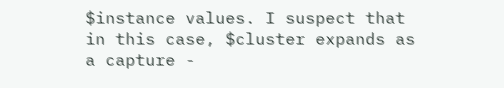$instance values. I suspect that in this case, $cluster expands as a capture -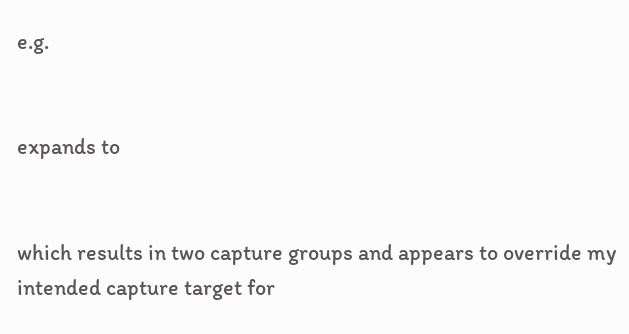e.g.


expands to


which results in two capture groups and appears to override my intended capture target for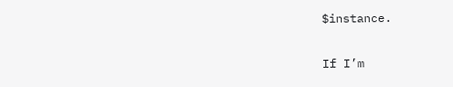$instance.

If I’m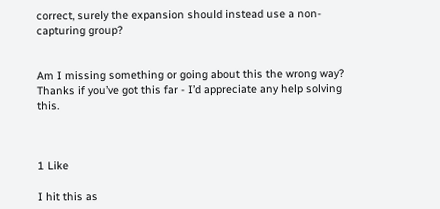correct, surely the expansion should instead use a non-capturing group?


Am I missing something or going about this the wrong way? Thanks if you’ve got this far - I’d appreciate any help solving this.



1 Like

I hit this as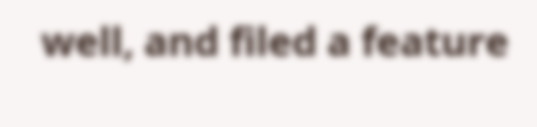well, and filed a feature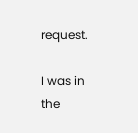request.

I was in the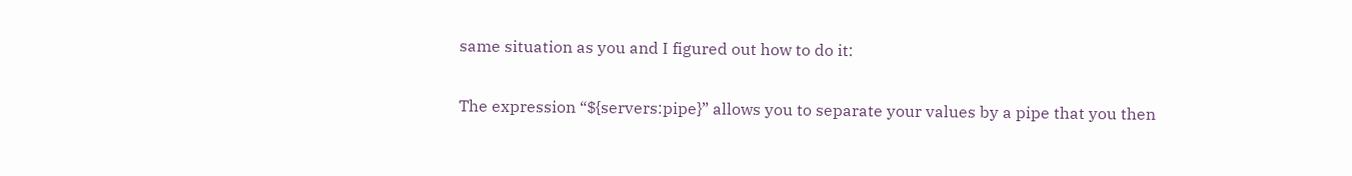same situation as you and I figured out how to do it:

The expression “${servers:pipe}” allows you to separate your values by a pipe that you then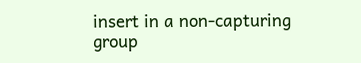insert in a non-capturing group